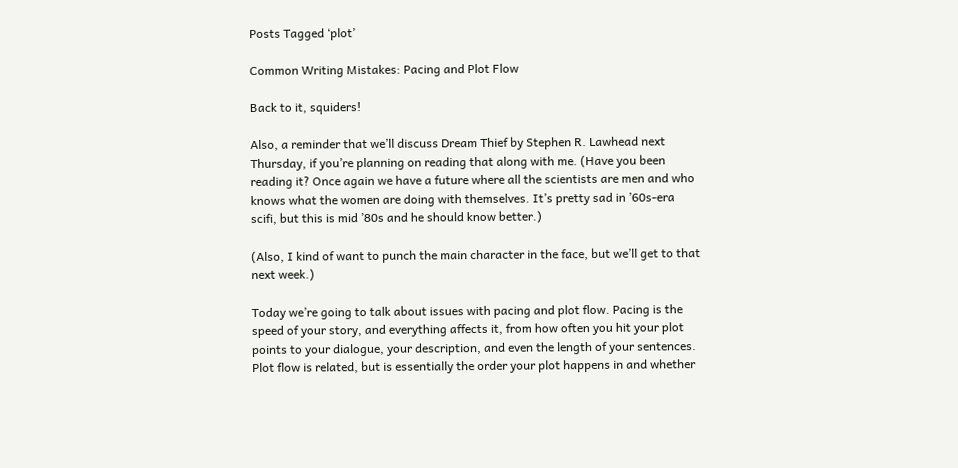Posts Tagged ‘plot’

Common Writing Mistakes: Pacing and Plot Flow

Back to it, squiders!

Also, a reminder that we’ll discuss Dream Thief by Stephen R. Lawhead next Thursday, if you’re planning on reading that along with me. (Have you been reading it? Once again we have a future where all the scientists are men and who knows what the women are doing with themselves. It’s pretty sad in ’60s-era scifi, but this is mid ’80s and he should know better.)

(Also, I kind of want to punch the main character in the face, but we’ll get to that next week.)

Today we’re going to talk about issues with pacing and plot flow. Pacing is the speed of your story, and everything affects it, from how often you hit your plot points to your dialogue, your description, and even the length of your sentences. Plot flow is related, but is essentially the order your plot happens in and whether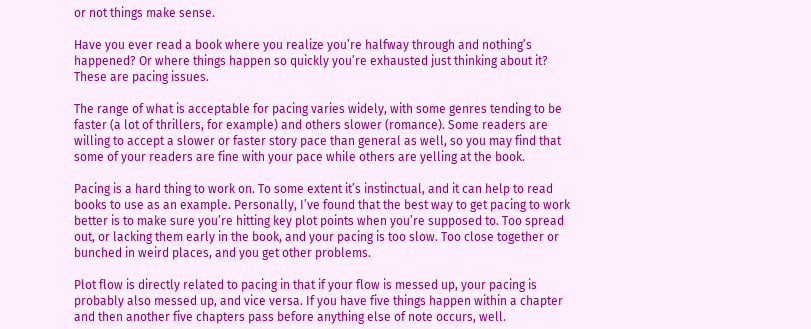or not things make sense.

Have you ever read a book where you realize you’re halfway through and nothing’s happened? Or where things happen so quickly you’re exhausted just thinking about it? These are pacing issues.

The range of what is acceptable for pacing varies widely, with some genres tending to be faster (a lot of thrillers, for example) and others slower (romance). Some readers are willing to accept a slower or faster story pace than general as well, so you may find that some of your readers are fine with your pace while others are yelling at the book.

Pacing is a hard thing to work on. To some extent it’s instinctual, and it can help to read books to use as an example. Personally, I’ve found that the best way to get pacing to work better is to make sure you’re hitting key plot points when you’re supposed to. Too spread out, or lacking them early in the book, and your pacing is too slow. Too close together or bunched in weird places, and you get other problems.

Plot flow is directly related to pacing in that if your flow is messed up, your pacing is probably also messed up, and vice versa. If you have five things happen within a chapter and then another five chapters pass before anything else of note occurs, well.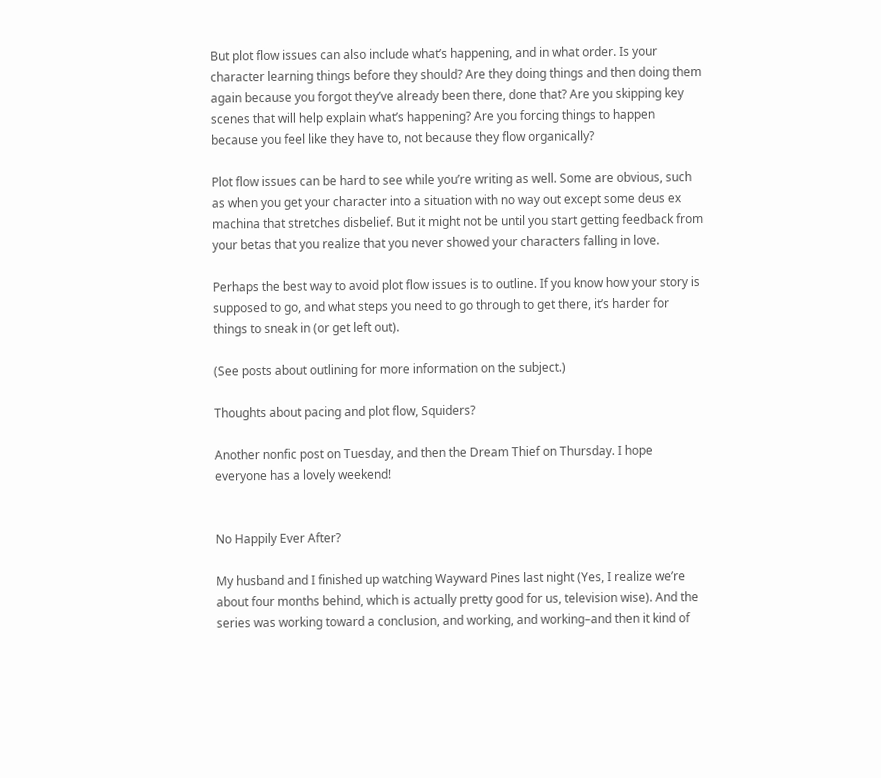But plot flow issues can also include what’s happening, and in what order. Is your character learning things before they should? Are they doing things and then doing them again because you forgot they’ve already been there, done that? Are you skipping key scenes that will help explain what’s happening? Are you forcing things to happen because you feel like they have to, not because they flow organically?

Plot flow issues can be hard to see while you’re writing as well. Some are obvious, such as when you get your character into a situation with no way out except some deus ex machina that stretches disbelief. But it might not be until you start getting feedback from your betas that you realize that you never showed your characters falling in love.

Perhaps the best way to avoid plot flow issues is to outline. If you know how your story is supposed to go, and what steps you need to go through to get there, it’s harder for things to sneak in (or get left out).

(See posts about outlining for more information on the subject.)

Thoughts about pacing and plot flow, Squiders?

Another nonfic post on Tuesday, and then the Dream Thief on Thursday. I hope everyone has a lovely weekend!


No Happily Ever After?

My husband and I finished up watching Wayward Pines last night (Yes, I realize we’re about four months behind, which is actually pretty good for us, television wise). And the series was working toward a conclusion, and working, and working–and then it kind of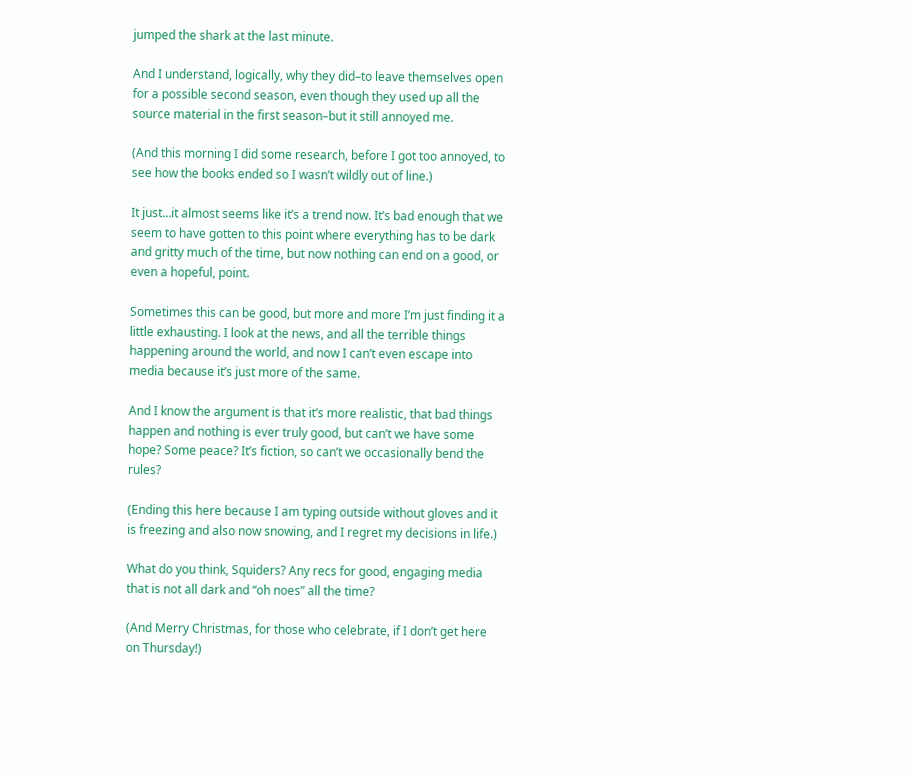jumped the shark at the last minute.

And I understand, logically, why they did–to leave themselves open for a possible second season, even though they used up all the source material in the first season–but it still annoyed me.

(And this morning I did some research, before I got too annoyed, to see how the books ended so I wasn’t wildly out of line.)

It just…it almost seems like it’s a trend now. It’s bad enough that we seem to have gotten to this point where everything has to be dark and gritty much of the time, but now nothing can end on a good, or even a hopeful, point.

Sometimes this can be good, but more and more I’m just finding it a little exhausting. I look at the news, and all the terrible things happening around the world, and now I can’t even escape into media because it’s just more of the same.

And I know the argument is that it’s more realistic, that bad things happen and nothing is ever truly good, but can’t we have some hope? Some peace? It’s fiction, so can’t we occasionally bend the rules?

(Ending this here because I am typing outside without gloves and it is freezing and also now snowing, and I regret my decisions in life.)

What do you think, Squiders? Any recs for good, engaging media that is not all dark and “oh noes” all the time?

(And Merry Christmas, for those who celebrate, if I don’t get here on Thursday!)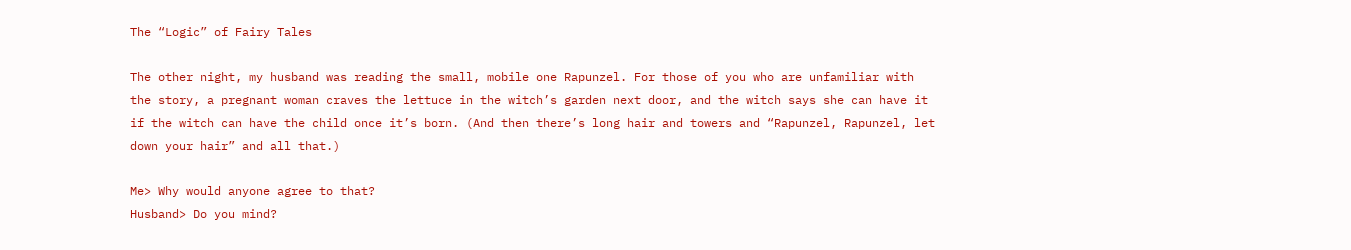The “Logic” of Fairy Tales

The other night, my husband was reading the small, mobile one Rapunzel. For those of you who are unfamiliar with the story, a pregnant woman craves the lettuce in the witch’s garden next door, and the witch says she can have it if the witch can have the child once it’s born. (And then there’s long hair and towers and “Rapunzel, Rapunzel, let down your hair” and all that.)

Me> Why would anyone agree to that?
Husband> Do you mind?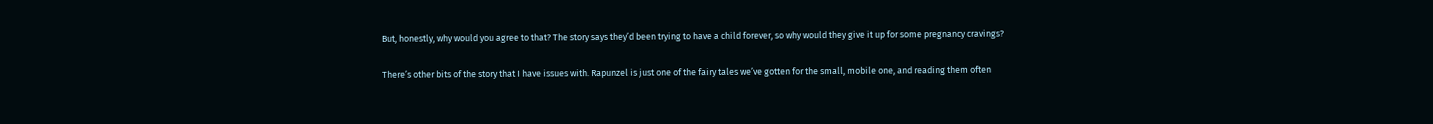But, honestly, why would you agree to that? The story says they’d been trying to have a child forever, so why would they give it up for some pregnancy cravings?

There’s other bits of the story that I have issues with. Rapunzel is just one of the fairy tales we’ve gotten for the small, mobile one, and reading them often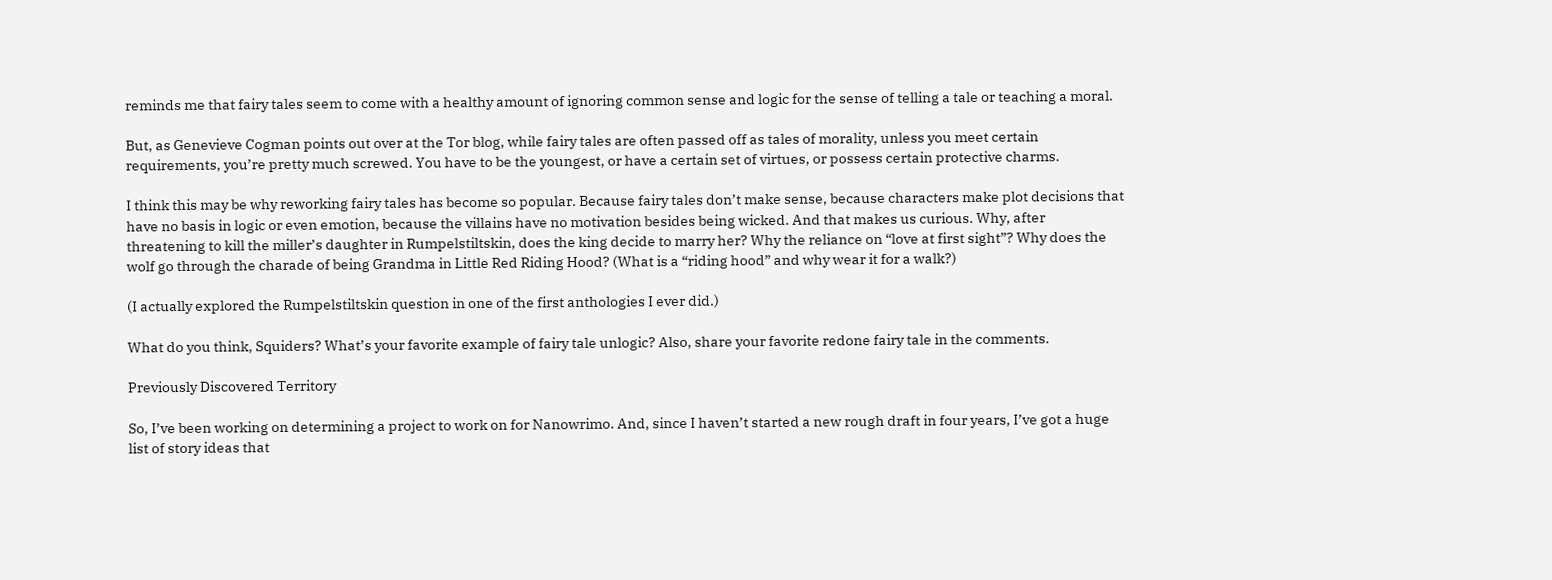reminds me that fairy tales seem to come with a healthy amount of ignoring common sense and logic for the sense of telling a tale or teaching a moral.

But, as Genevieve Cogman points out over at the Tor blog, while fairy tales are often passed off as tales of morality, unless you meet certain requirements, you’re pretty much screwed. You have to be the youngest, or have a certain set of virtues, or possess certain protective charms.

I think this may be why reworking fairy tales has become so popular. Because fairy tales don’t make sense, because characters make plot decisions that have no basis in logic or even emotion, because the villains have no motivation besides being wicked. And that makes us curious. Why, after threatening to kill the miller’s daughter in Rumpelstiltskin, does the king decide to marry her? Why the reliance on “love at first sight”? Why does the wolf go through the charade of being Grandma in Little Red Riding Hood? (What is a “riding hood” and why wear it for a walk?)

(I actually explored the Rumpelstiltskin question in one of the first anthologies I ever did.)

What do you think, Squiders? What’s your favorite example of fairy tale unlogic? Also, share your favorite redone fairy tale in the comments.

Previously Discovered Territory

So, I’ve been working on determining a project to work on for Nanowrimo. And, since I haven’t started a new rough draft in four years, I’ve got a huge list of story ideas that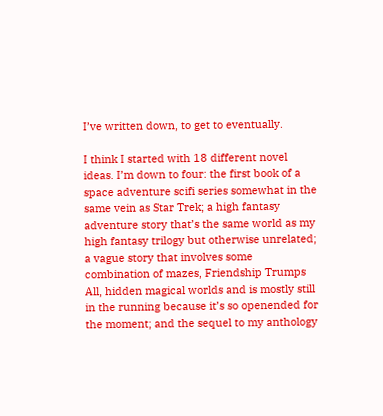I’ve written down, to get to eventually.

I think I started with 18 different novel ideas. I’m down to four: the first book of a space adventure scifi series somewhat in the same vein as Star Trek; a high fantasy adventure story that’s the same world as my high fantasy trilogy but otherwise unrelated; a vague story that involves some combination of mazes, Friendship Trumps All, hidden magical worlds and is mostly still in the running because it’s so openended for the moment; and the sequel to my anthology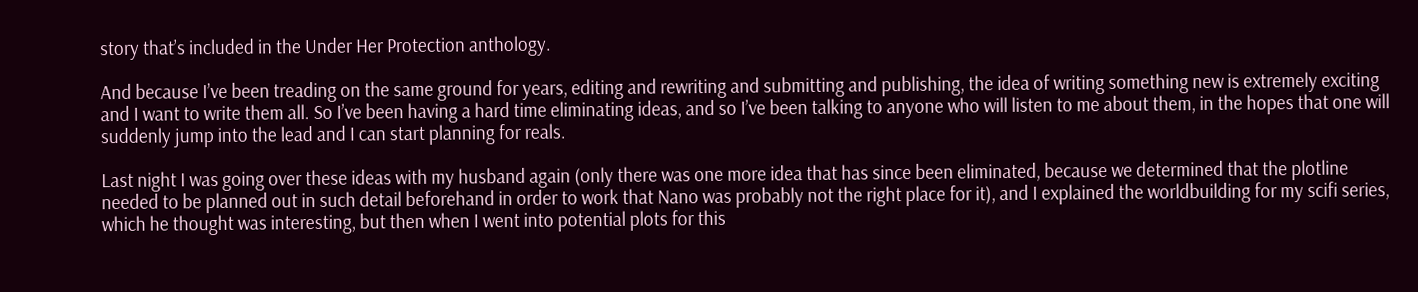story that’s included in the Under Her Protection anthology.

And because I’ve been treading on the same ground for years, editing and rewriting and submitting and publishing, the idea of writing something new is extremely exciting and I want to write them all. So I’ve been having a hard time eliminating ideas, and so I’ve been talking to anyone who will listen to me about them, in the hopes that one will suddenly jump into the lead and I can start planning for reals.

Last night I was going over these ideas with my husband again (only there was one more idea that has since been eliminated, because we determined that the plotline needed to be planned out in such detail beforehand in order to work that Nano was probably not the right place for it), and I explained the worldbuilding for my scifi series, which he thought was interesting, but then when I went into potential plots for this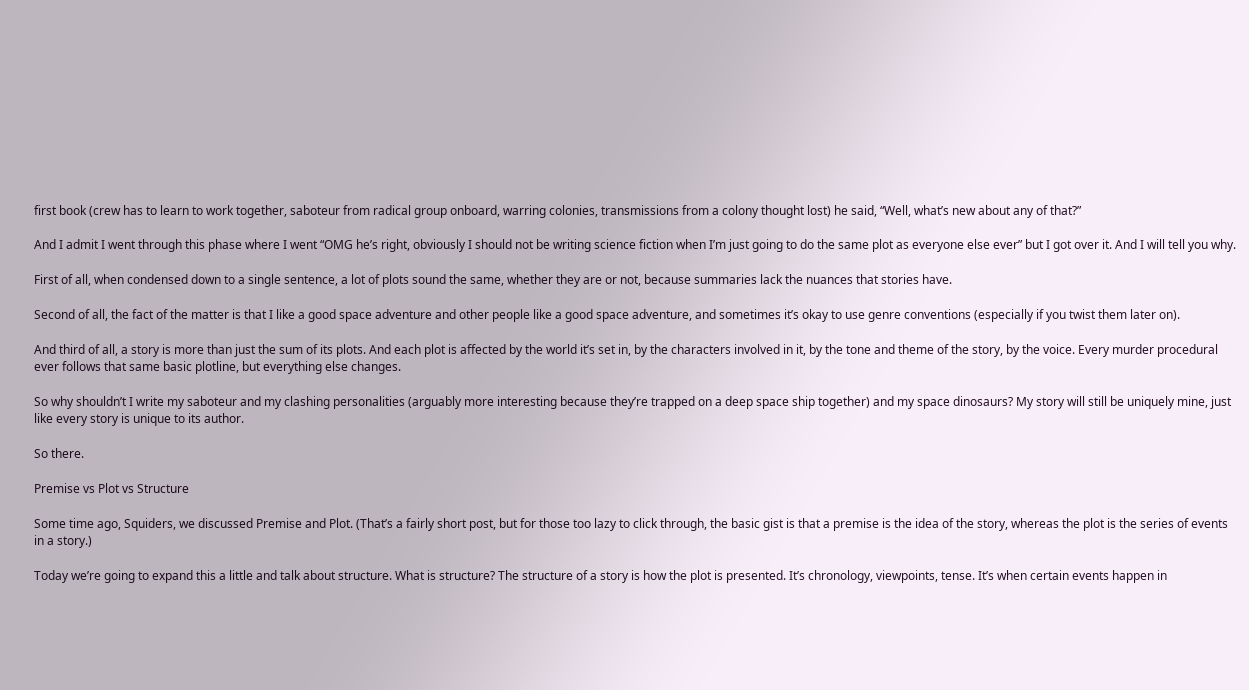first book (crew has to learn to work together, saboteur from radical group onboard, warring colonies, transmissions from a colony thought lost) he said, “Well, what’s new about any of that?”

And I admit I went through this phase where I went “OMG he’s right, obviously I should not be writing science fiction when I’m just going to do the same plot as everyone else ever” but I got over it. And I will tell you why.

First of all, when condensed down to a single sentence, a lot of plots sound the same, whether they are or not, because summaries lack the nuances that stories have.

Second of all, the fact of the matter is that I like a good space adventure and other people like a good space adventure, and sometimes it’s okay to use genre conventions (especially if you twist them later on).

And third of all, a story is more than just the sum of its plots. And each plot is affected by the world it’s set in, by the characters involved in it, by the tone and theme of the story, by the voice. Every murder procedural ever follows that same basic plotline, but everything else changes.

So why shouldn’t I write my saboteur and my clashing personalities (arguably more interesting because they’re trapped on a deep space ship together) and my space dinosaurs? My story will still be uniquely mine, just like every story is unique to its author.

So there.

Premise vs Plot vs Structure

Some time ago, Squiders, we discussed Premise and Plot. (That’s a fairly short post, but for those too lazy to click through, the basic gist is that a premise is the idea of the story, whereas the plot is the series of events in a story.)

Today we’re going to expand this a little and talk about structure. What is structure? The structure of a story is how the plot is presented. It’s chronology, viewpoints, tense. It’s when certain events happen in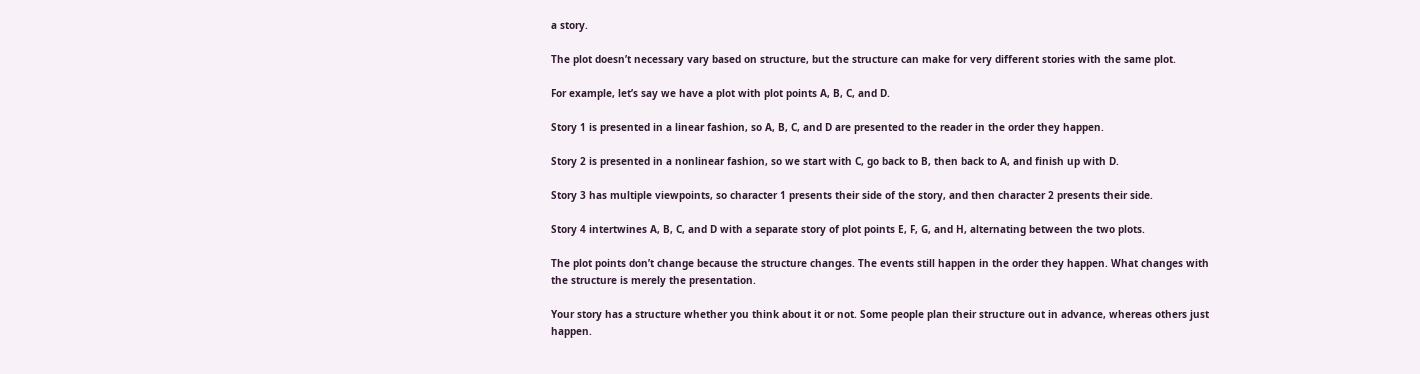a story.

The plot doesn’t necessary vary based on structure, but the structure can make for very different stories with the same plot.

For example, let’s say we have a plot with plot points A, B, C, and D.

Story 1 is presented in a linear fashion, so A, B, C, and D are presented to the reader in the order they happen.

Story 2 is presented in a nonlinear fashion, so we start with C, go back to B, then back to A, and finish up with D.

Story 3 has multiple viewpoints, so character 1 presents their side of the story, and then character 2 presents their side.

Story 4 intertwines A, B, C, and D with a separate story of plot points E, F, G, and H, alternating between the two plots.

The plot points don’t change because the structure changes. The events still happen in the order they happen. What changes with the structure is merely the presentation.

Your story has a structure whether you think about it or not. Some people plan their structure out in advance, whereas others just happen.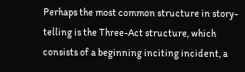Perhaps the most common structure in story-telling is the Three-Act structure, which consists of a beginning inciting incident, a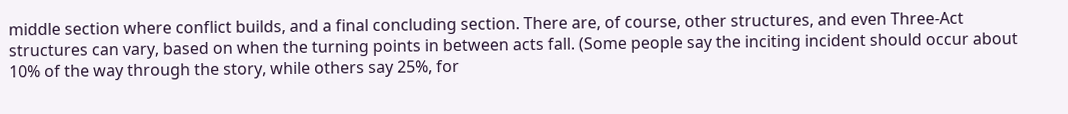middle section where conflict builds, and a final concluding section. There are, of course, other structures, and even Three-Act structures can vary, based on when the turning points in between acts fall. (Some people say the inciting incident should occur about 10% of the way through the story, while others say 25%, for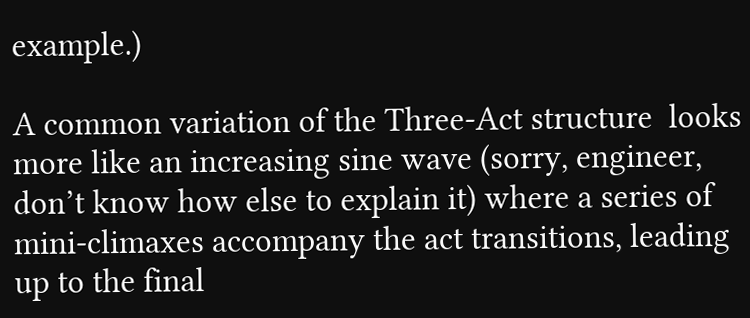example.)

A common variation of the Three-Act structure  looks more like an increasing sine wave (sorry, engineer, don’t know how else to explain it) where a series of mini-climaxes accompany the act transitions, leading up to the final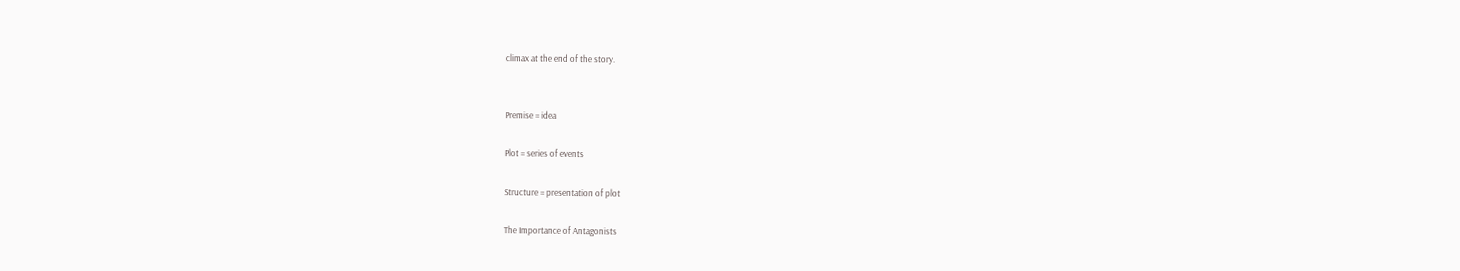climax at the end of the story.


Premise = idea

Plot = series of events

Structure = presentation of plot

The Importance of Antagonists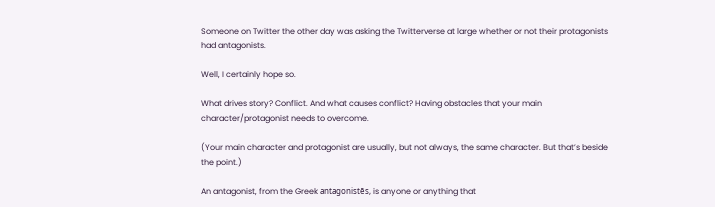Someone on Twitter the other day was asking the Twitterverse at large whether or not their protagonists had antagonists.

Well, I certainly hope so.

What drives story? Conflict. And what causes conflict? Having obstacles that your main character/protagonist needs to overcome.

(Your main character and protagonist are usually, but not always, the same character. But that’s beside the point.)

An antagonist, from the Greek antagonistēs, is anyone or anything that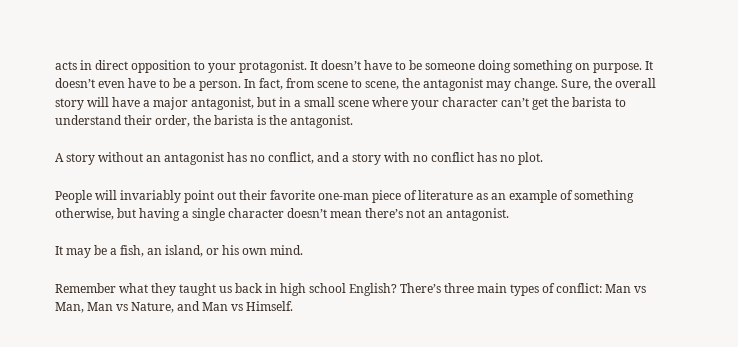acts in direct opposition to your protagonist. It doesn’t have to be someone doing something on purpose. It doesn’t even have to be a person. In fact, from scene to scene, the antagonist may change. Sure, the overall story will have a major antagonist, but in a small scene where your character can’t get the barista to understand their order, the barista is the antagonist.

A story without an antagonist has no conflict, and a story with no conflict has no plot.

People will invariably point out their favorite one-man piece of literature as an example of something otherwise, but having a single character doesn’t mean there’s not an antagonist.

It may be a fish, an island, or his own mind.

Remember what they taught us back in high school English? There’s three main types of conflict: Man vs Man, Man vs Nature, and Man vs Himself.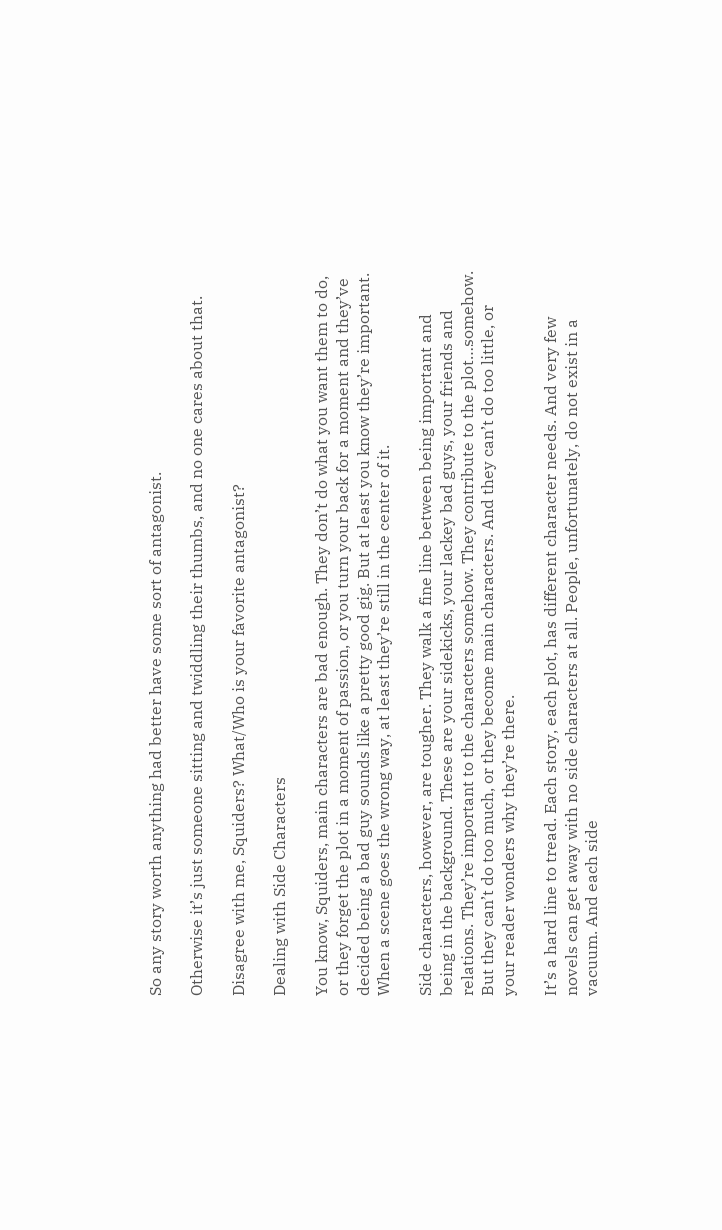So any story worth anything had better have some sort of antagonist.

Otherwise it’s just someone sitting and twiddling their thumbs, and no one cares about that.

Disagree with me, Squiders? What/Who is your favorite antagonist?

Dealing with Side Characters

You know, Squiders, main characters are bad enough. They don’t do what you want them to do, or they forget the plot in a moment of passion, or you turn your back for a moment and they’ve decided being a bad guy sounds like a pretty good gig. But at least you know they’re important. When a scene goes the wrong way, at least they’re still in the center of it.

Side characters, however, are tougher. They walk a fine line between being important and being in the background. These are your sidekicks, your lackey bad guys, your friends and relations. They’re important to the characters somehow. They contribute to the plot…somehow. But they can’t do too much, or they become main characters. And they can’t do too little, or your reader wonders why they’re there.

It’s a hard line to tread. Each story, each plot, has different character needs. And very few novels can get away with no side characters at all. People, unfortunately, do not exist in a vacuum. And each side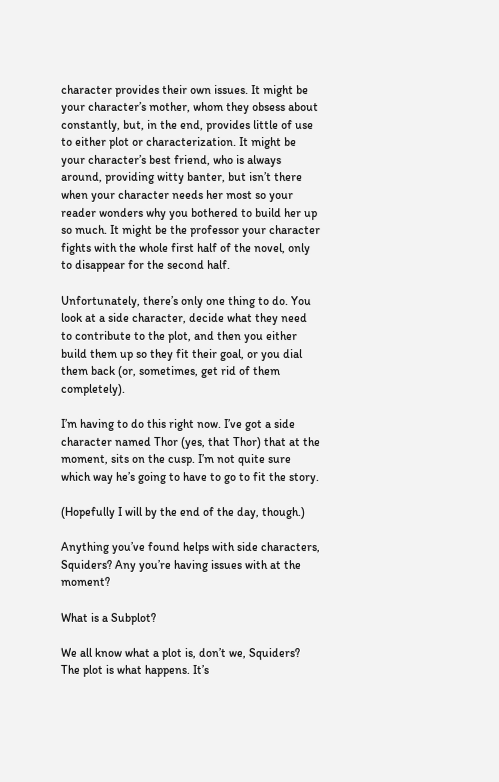character provides their own issues. It might be your character’s mother, whom they obsess about constantly, but, in the end, provides little of use to either plot or characterization. It might be your character’s best friend, who is always around, providing witty banter, but isn’t there when your character needs her most so your reader wonders why you bothered to build her up so much. It might be the professor your character fights with the whole first half of the novel, only to disappear for the second half.

Unfortunately, there’s only one thing to do. You look at a side character, decide what they need to contribute to the plot, and then you either build them up so they fit their goal, or you dial them back (or, sometimes, get rid of them completely).

I’m having to do this right now. I’ve got a side character named Thor (yes, that Thor) that at the moment, sits on the cusp. I’m not quite sure which way he’s going to have to go to fit the story.

(Hopefully I will by the end of the day, though.)

Anything you’ve found helps with side characters, Squiders? Any you’re having issues with at the moment?

What is a Subplot?

We all know what a plot is, don’t we, Squiders? The plot is what happens. It’s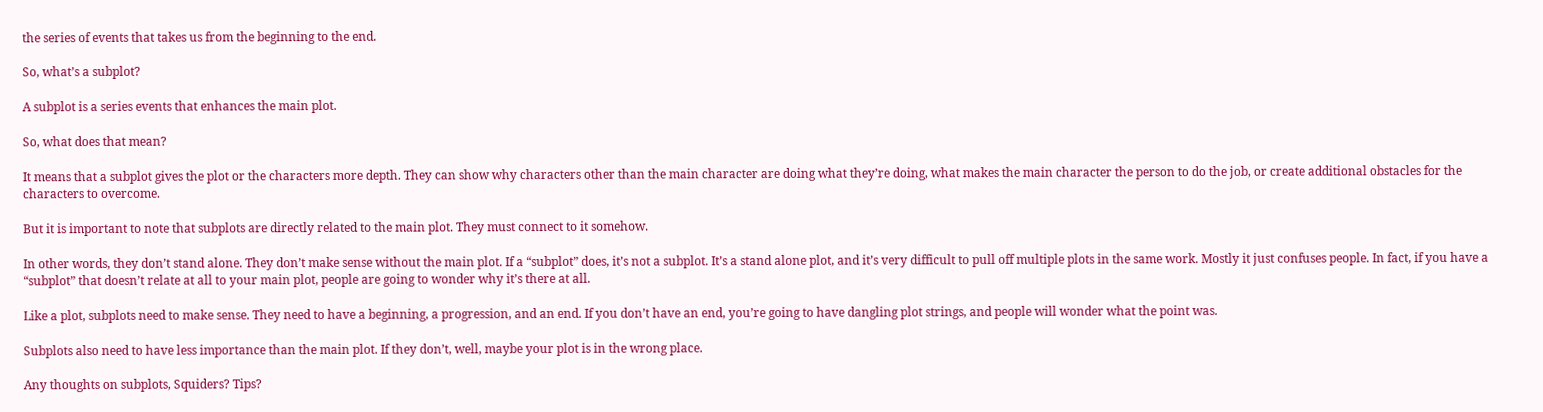the series of events that takes us from the beginning to the end.

So, what’s a subplot?

A subplot is a series events that enhances the main plot.

So, what does that mean?

It means that a subplot gives the plot or the characters more depth. They can show why characters other than the main character are doing what they’re doing, what makes the main character the person to do the job, or create additional obstacles for the characters to overcome.

But it is important to note that subplots are directly related to the main plot. They must connect to it somehow.

In other words, they don’t stand alone. They don’t make sense without the main plot. If a “subplot” does, it’s not a subplot. It’s a stand alone plot, and it’s very difficult to pull off multiple plots in the same work. Mostly it just confuses people. In fact, if you have a “subplot” that doesn’t relate at all to your main plot, people are going to wonder why it’s there at all.

Like a plot, subplots need to make sense. They need to have a beginning, a progression, and an end. If you don’t have an end, you’re going to have dangling plot strings, and people will wonder what the point was.

Subplots also need to have less importance than the main plot. If they don’t, well, maybe your plot is in the wrong place.

Any thoughts on subplots, Squiders? Tips?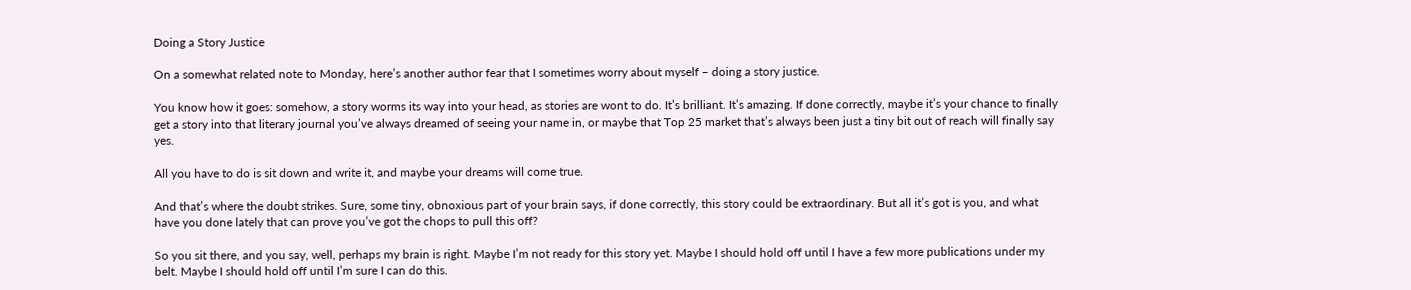Doing a Story Justice

On a somewhat related note to Monday, here’s another author fear that I sometimes worry about myself – doing a story justice.

You know how it goes: somehow, a story worms its way into your head, as stories are wont to do. It’s brilliant. It’s amazing. If done correctly, maybe it’s your chance to finally get a story into that literary journal you’ve always dreamed of seeing your name in, or maybe that Top 25 market that’s always been just a tiny bit out of reach will finally say yes.

All you have to do is sit down and write it, and maybe your dreams will come true.

And that’s where the doubt strikes. Sure, some tiny, obnoxious part of your brain says, if done correctly, this story could be extraordinary. But all it’s got is you, and what have you done lately that can prove you’ve got the chops to pull this off?

So you sit there, and you say, well, perhaps my brain is right. Maybe I’m not ready for this story yet. Maybe I should hold off until I have a few more publications under my belt. Maybe I should hold off until I’m sure I can do this.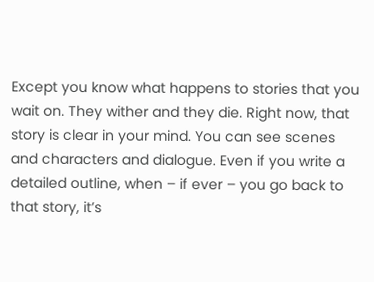Except you know what happens to stories that you wait on. They wither and they die. Right now, that story is clear in your mind. You can see scenes and characters and dialogue. Even if you write a detailed outline, when – if ever – you go back to that story, it’s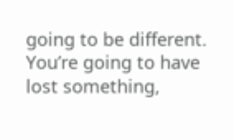going to be different. You’re going to have lost something,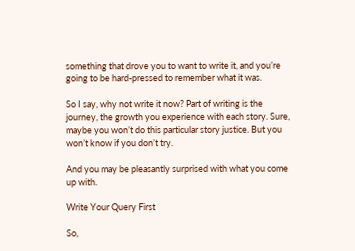something that drove you to want to write it, and you’re going to be hard-pressed to remember what it was.

So I say, why not write it now? Part of writing is the journey, the growth you experience with each story. Sure, maybe you won’t do this particular story justice. But you won’t know if you don’t try.

And you may be pleasantly surprised with what you come up with.

Write Your Query First

So,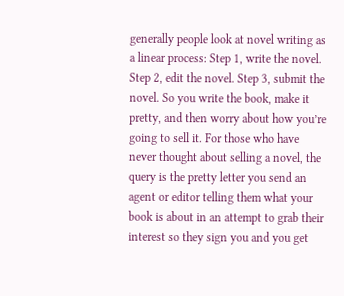generally people look at novel writing as a linear process: Step 1, write the novel. Step 2, edit the novel. Step 3, submit the novel. So you write the book, make it pretty, and then worry about how you’re going to sell it. For those who have never thought about selling a novel, the query is the pretty letter you send an agent or editor telling them what your book is about in an attempt to grab their interest so they sign you and you get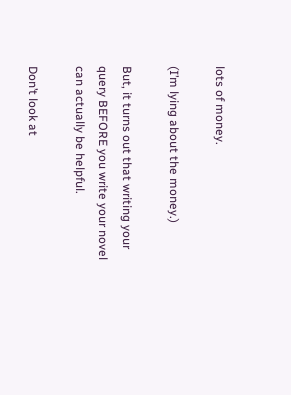lots of money.

(I’m lying about the money.)

But, it turns out that writing your query BEFORE you write your novel can actually be helpful.

Don’t look at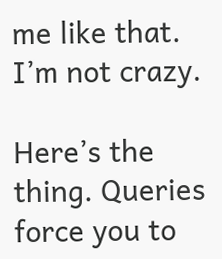me like that. I’m not crazy.

Here’s the thing. Queries force you to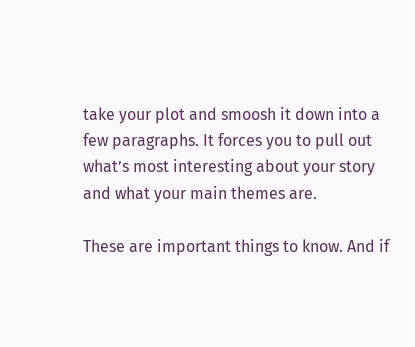take your plot and smoosh it down into a few paragraphs. It forces you to pull out what’s most interesting about your story and what your main themes are.

These are important things to know. And if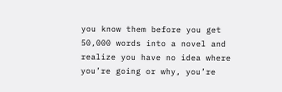you know them before you get 50,000 words into a novel and realize you have no idea where you’re going or why, you’re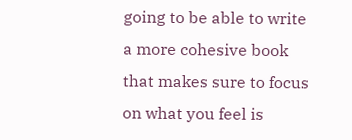going to be able to write a more cohesive book that makes sure to focus on what you feel is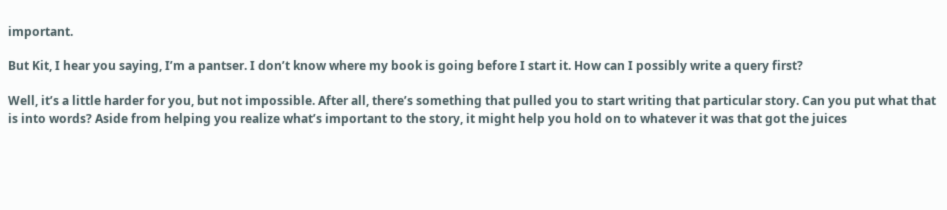important.

But Kit, I hear you saying, I’m a pantser. I don’t know where my book is going before I start it. How can I possibly write a query first?

Well, it’s a little harder for you, but not impossible. After all, there’s something that pulled you to start writing that particular story. Can you put what that is into words? Aside from helping you realize what’s important to the story, it might help you hold on to whatever it was that got the juices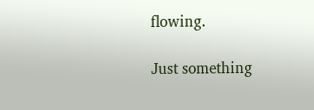flowing.

Just something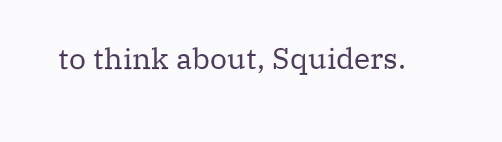to think about, Squiders.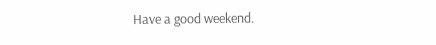Have a good weekend.